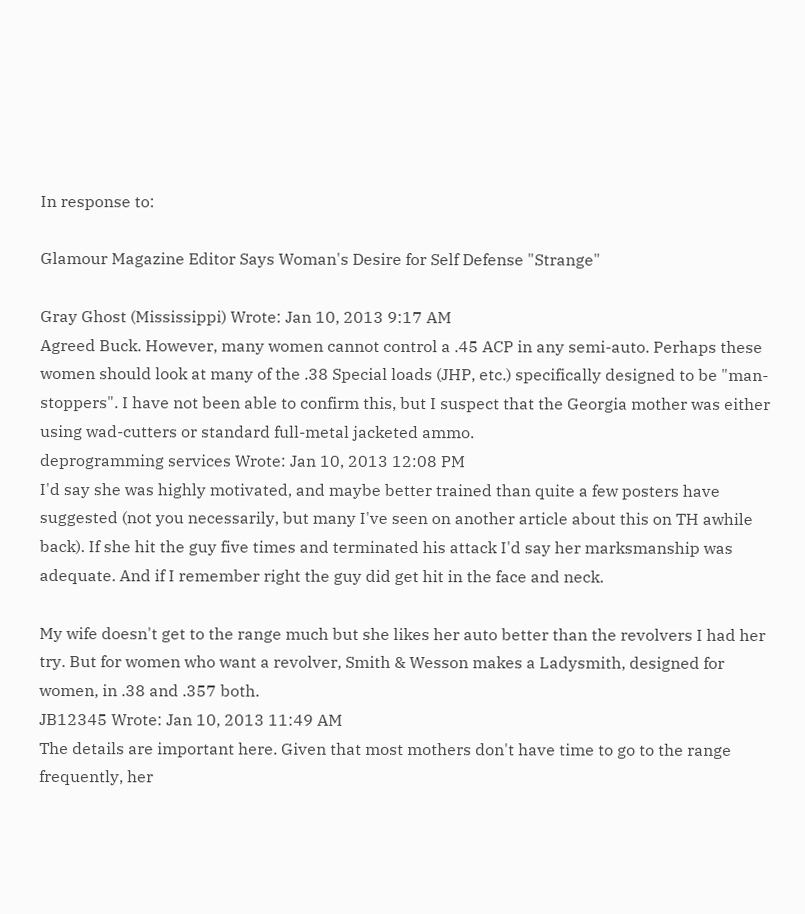In response to:

Glamour Magazine Editor Says Woman's Desire for Self Defense "Strange"

Gray Ghost (Mississippi) Wrote: Jan 10, 2013 9:17 AM
Agreed Buck. However, many women cannot control a .45 ACP in any semi-auto. Perhaps these women should look at many of the .38 Special loads (JHP, etc.) specifically designed to be "man-stoppers". I have not been able to confirm this, but I suspect that the Georgia mother was either using wad-cutters or standard full-metal jacketed ammo.
deprogramming services Wrote: Jan 10, 2013 12:08 PM
I'd say she was highly motivated, and maybe better trained than quite a few posters have suggested (not you necessarily, but many I've seen on another article about this on TH awhile back). If she hit the guy five times and terminated his attack I'd say her marksmanship was adequate. And if I remember right the guy did get hit in the face and neck.

My wife doesn't get to the range much but she likes her auto better than the revolvers I had her try. But for women who want a revolver, Smith & Wesson makes a Ladysmith, designed for women, in .38 and .357 both.
JB12345 Wrote: Jan 10, 2013 11:49 AM
The details are important here. Given that most mothers don't have time to go to the range frequently, her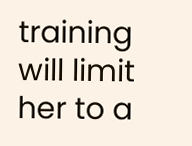training will limit her to a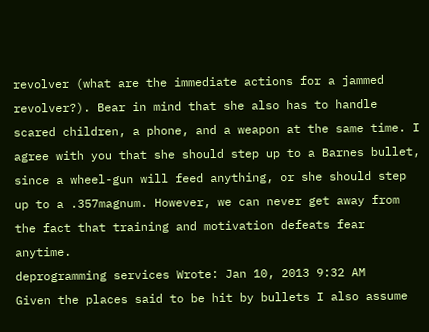revolver (what are the immediate actions for a jammed revolver?). Bear in mind that she also has to handle scared children, a phone, and a weapon at the same time. I agree with you that she should step up to a Barnes bullet, since a wheel-gun will feed anything, or she should step up to a .357magnum. However, we can never get away from the fact that training and motivation defeats fear anytime.
deprogramming services Wrote: Jan 10, 2013 9:32 AM
Given the places said to be hit by bullets I also assume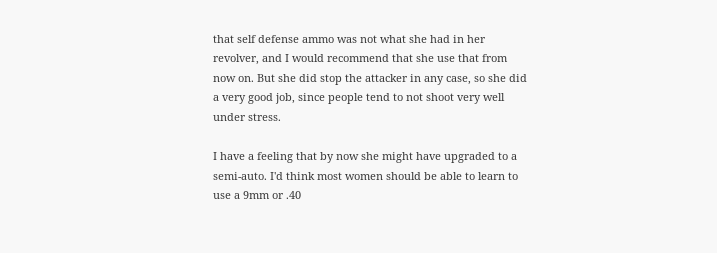that self defense ammo was not what she had in her revolver, and I would recommend that she use that from now on. But she did stop the attacker in any case, so she did a very good job, since people tend to not shoot very well under stress.

I have a feeling that by now she might have upgraded to a semi-auto. I'd think most women should be able to learn to use a 9mm or .40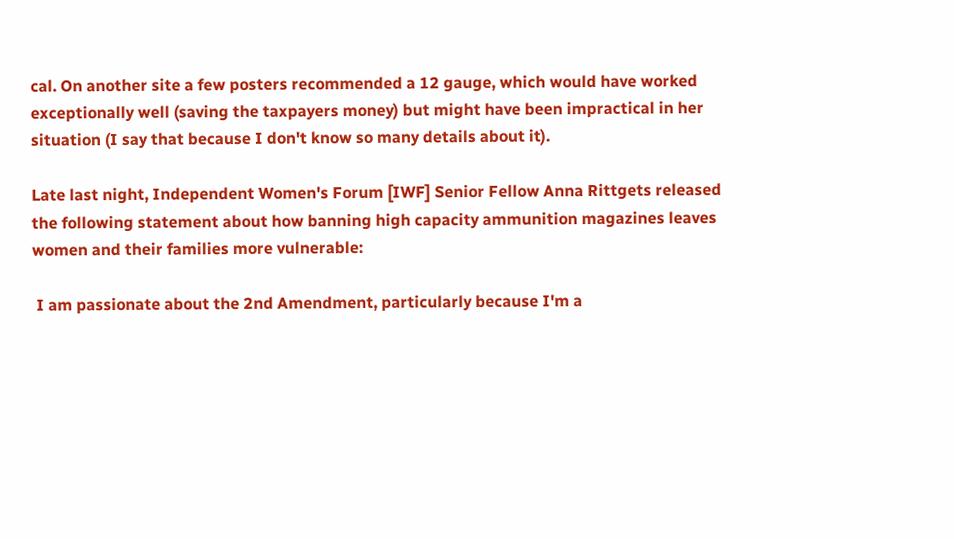cal. On another site a few posters recommended a 12 gauge, which would have worked exceptionally well (saving the taxpayers money) but might have been impractical in her situation (I say that because I don't know so many details about it).

Late last night, Independent Women's Forum [IWF] Senior Fellow Anna Rittgets released the following statement about how banning high capacity ammunition magazines leaves women and their families more vulnerable:

 I am passionate about the 2nd Amendment, particularly because I'm a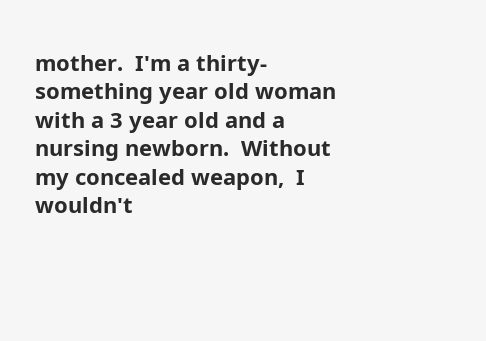mother.  I'm a thirty-something year old woman with a 3 year old and a nursing newborn.  Without my concealed weapon,  I wouldn't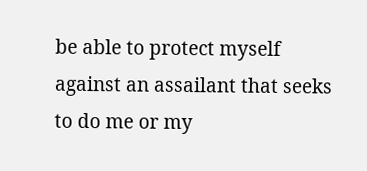be able to protect myself against an assailant that seeks to do me or my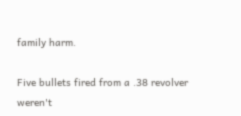family harm.

Five bullets fired from a .38 revolver weren't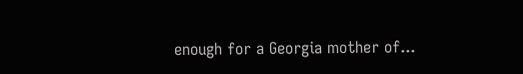enough for a Georgia mother of...